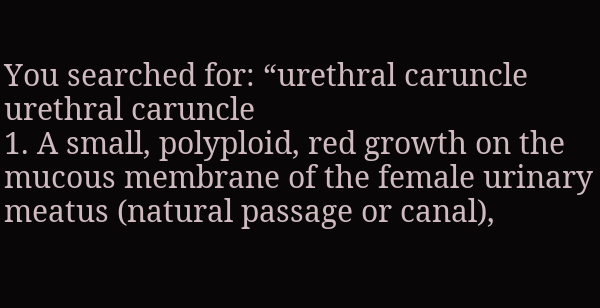You searched for: “urethral caruncle
urethral caruncle
1. A small, polyploid, red growth on the mucous membrane of the female urinary meatus (natural passage or canal),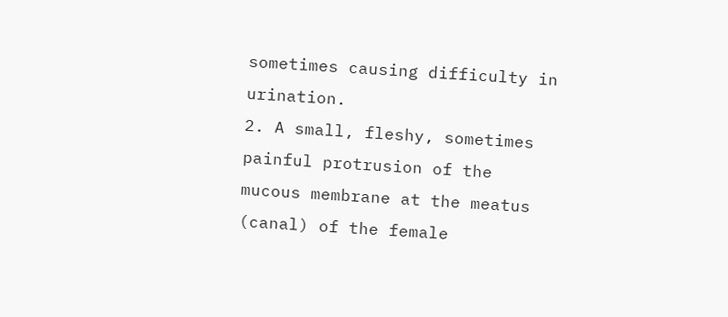sometimes causing difficulty in urination.
2. A small, fleshy, sometimes painful protrusion of the mucous membrane at the meatus (canal) of the female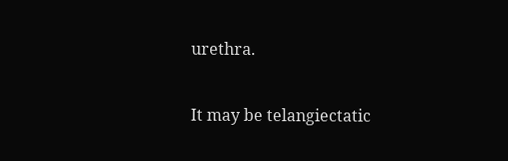urethra.

It may be telangiectatic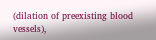(dilation of preexisting blood vessels),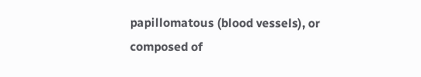papillomatous (blood vessels), or composed of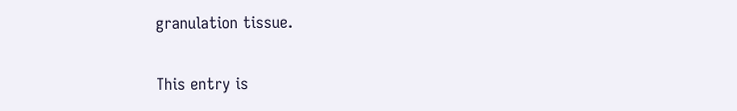granulation tissue.

This entry is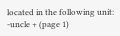located in the following unit: -uncle + (page 1)